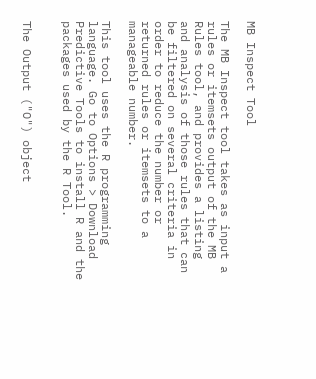MB Inspect Tool

The MB Inspect tool takes as input a rules or itemsets output of the MB Rules tool, and provides a listing and analysis of those rules that can be filtered on several criteria in order to reduce the number or returned rules or itemsets to a manageable number.

This tool uses the R programming language. Go to Options > Download Predictive Tools to install R and the packages used by the R Tool.


The Output ("O") object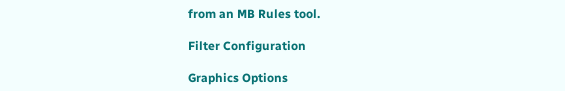from an MB Rules tool.

Filter Configuration

Graphics Options